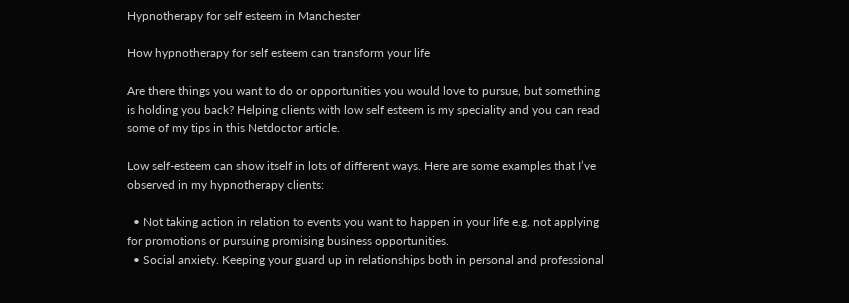Hypnotherapy for self esteem in Manchester

How hypnotherapy for self esteem can transform your life

Are there things you want to do or opportunities you would love to pursue, but something is holding you back? Helping clients with low self esteem is my speciality and you can read some of my tips in this Netdoctor article.

Low self-esteem can show itself in lots of different ways. Here are some examples that I’ve observed in my hypnotherapy clients:

  • Not taking action in relation to events you want to happen in your life e.g. not applying for promotions or pursuing promising business opportunities.
  • Social anxiety. Keeping your guard up in relationships both in personal and professional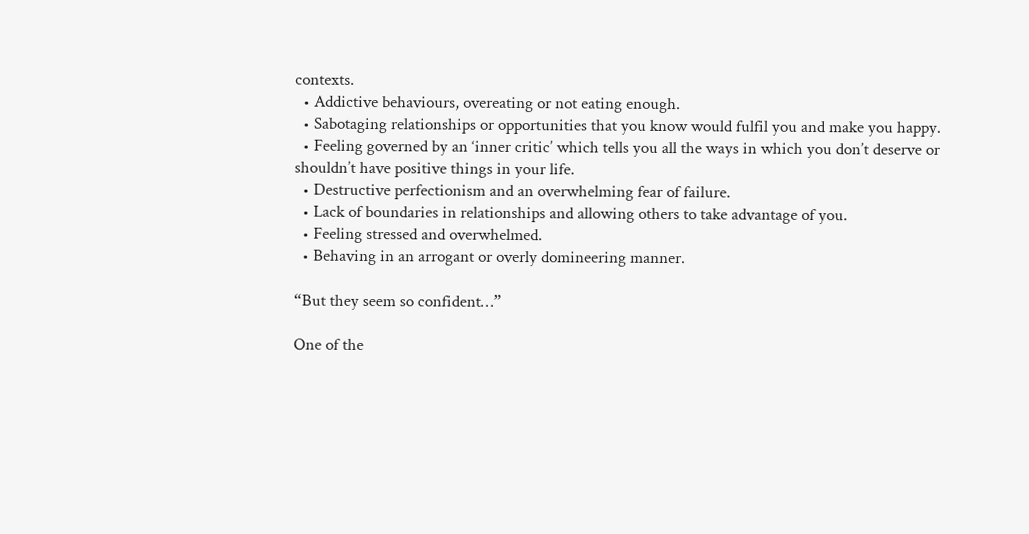contexts.
  • Addictive behaviours, overeating or not eating enough.
  • Sabotaging relationships or opportunities that you know would fulfil you and make you happy.
  • Feeling governed by an ‘inner critic’ which tells you all the ways in which you don’t deserve or shouldn’t have positive things in your life.
  • Destructive perfectionism and an overwhelming fear of failure.
  • Lack of boundaries in relationships and allowing others to take advantage of you.
  • Feeling stressed and overwhelmed.
  • Behaving in an arrogant or overly domineering manner.

“But they seem so confident…”

One of the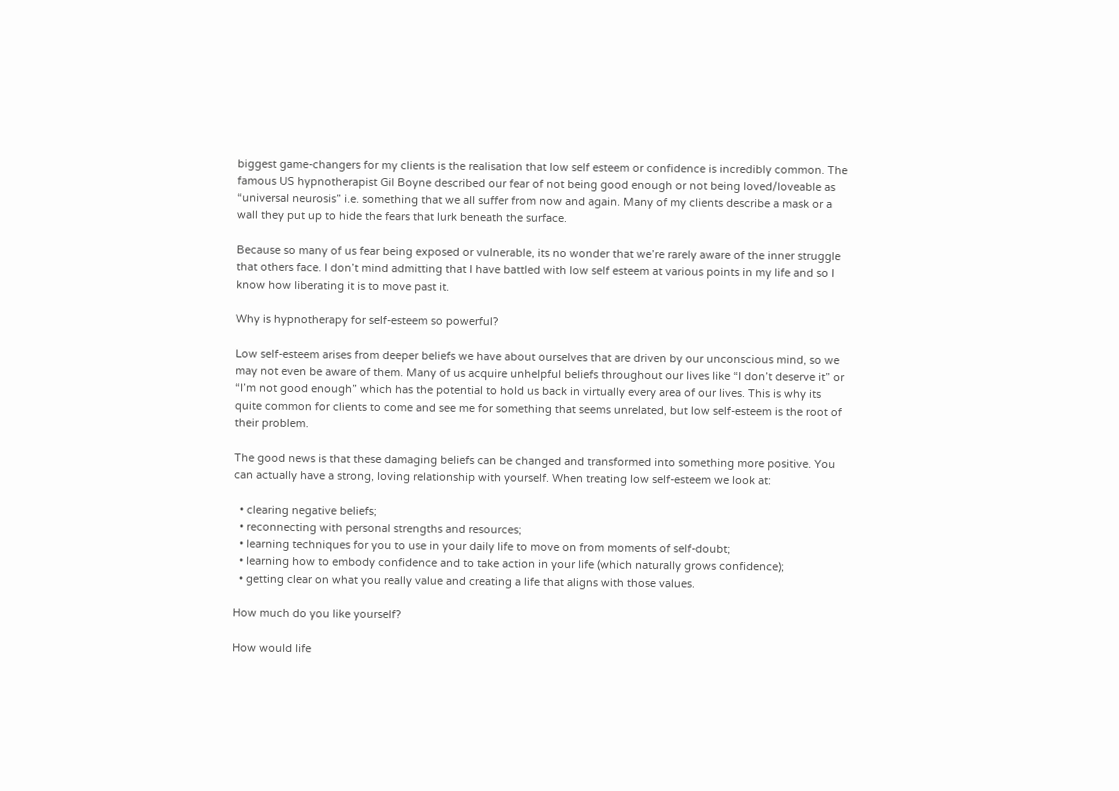biggest game-changers for my clients is the realisation that low self esteem or confidence is incredibly common. The famous US hypnotherapist Gil Boyne described our fear of not being good enough or not being loved/loveable as “universal neurosis” i.e. something that we all suffer from now and again. Many of my clients describe a mask or a wall they put up to hide the fears that lurk beneath the surface.

Because so many of us fear being exposed or vulnerable, its no wonder that we’re rarely aware of the inner struggle that others face. I don’t mind admitting that I have battled with low self esteem at various points in my life and so I know how liberating it is to move past it.

Why is hypnotherapy for self-esteem so powerful?

Low self-esteem arises from deeper beliefs we have about ourselves that are driven by our unconscious mind, so we may not even be aware of them. Many of us acquire unhelpful beliefs throughout our lives like “I don’t deserve it” or “I’m not good enough” which has the potential to hold us back in virtually every area of our lives. This is why its quite common for clients to come and see me for something that seems unrelated, but low self-esteem is the root of their problem.

The good news is that these damaging beliefs can be changed and transformed into something more positive. You can actually have a strong, loving relationship with yourself. When treating low self-esteem we look at:

  • clearing negative beliefs;
  • reconnecting with personal strengths and resources;
  • learning techniques for you to use in your daily life to move on from moments of self-doubt;
  • learning how to embody confidence and to take action in your life (which naturally grows confidence);
  • getting clear on what you really value and creating a life that aligns with those values.

How much do you like yourself?

How would life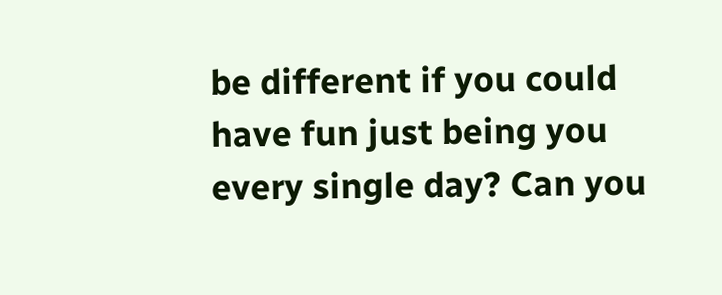be different if you could have fun just being you every single day? Can you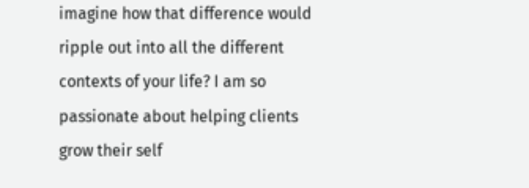imagine how that difference would ripple out into all the different contexts of your life? I am so passionate about helping clients grow their self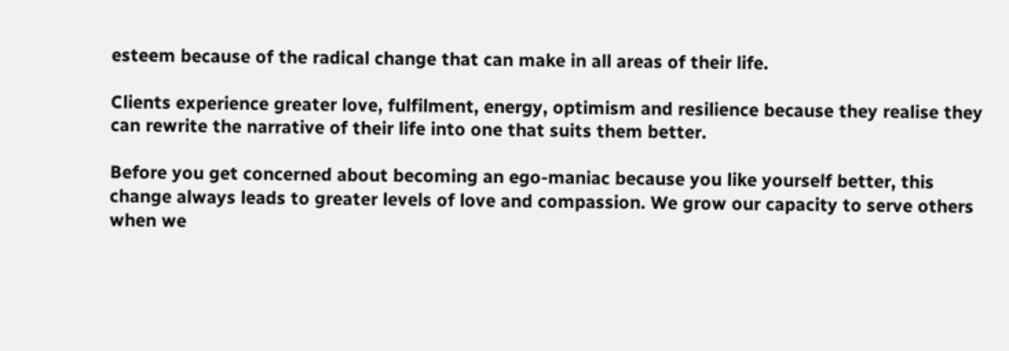esteem because of the radical change that can make in all areas of their life.

Clients experience greater love, fulfilment, energy, optimism and resilience because they realise they can rewrite the narrative of their life into one that suits them better.

Before you get concerned about becoming an ego-maniac because you like yourself better, this change always leads to greater levels of love and compassion. We grow our capacity to serve others when we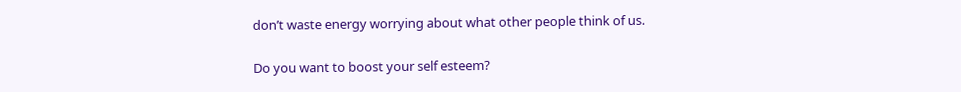don’t waste energy worrying about what other people think of us.

Do you want to boost your self esteem?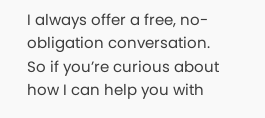I always offer a free, no-obligation conversation. So if you’re curious about how I can help you with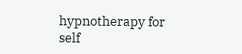hypnotherapy for self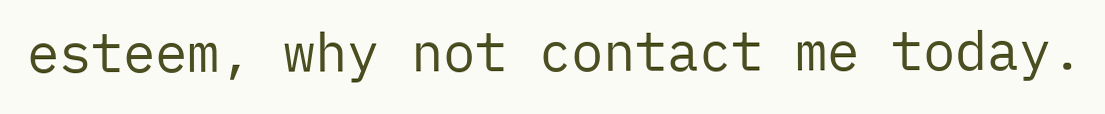esteem, why not contact me today.